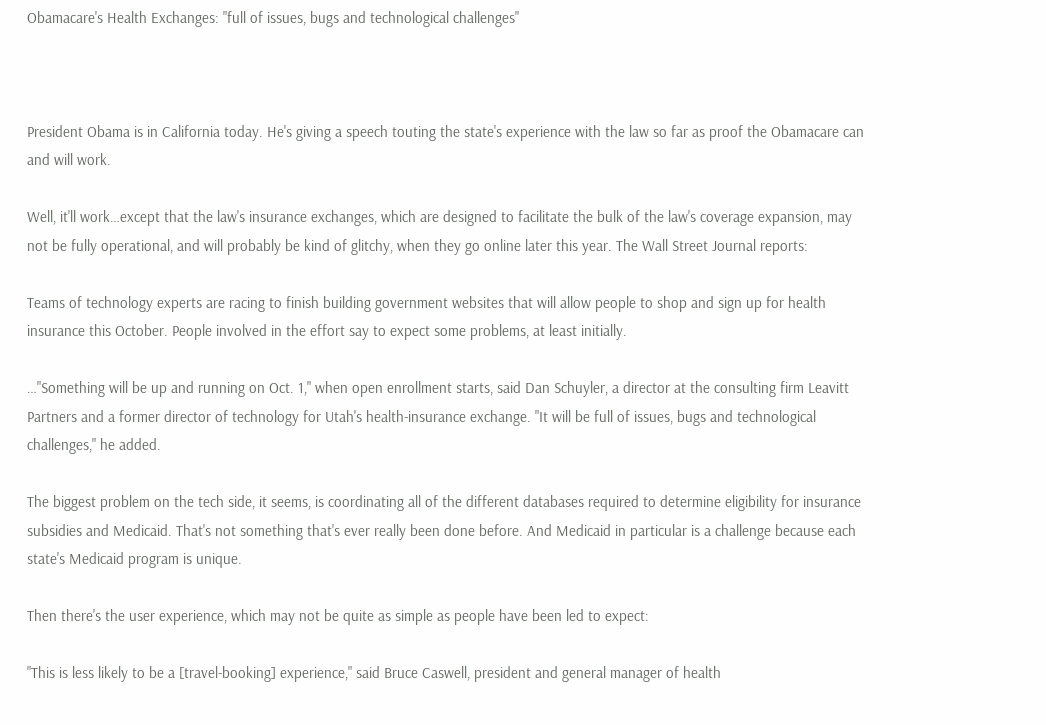Obamacare's Health Exchanges: "full of issues, bugs and technological challenges"



President Obama is in California today. He's giving a speech touting the state's experience with the law so far as proof the Obamacare can and will work.

Well, it'll work…except that the law's insurance exchanges, which are designed to facilitate the bulk of the law's coverage expansion, may not be fully operational, and will probably be kind of glitchy, when they go online later this year. The Wall Street Journal reports:

Teams of technology experts are racing to finish building government websites that will allow people to shop and sign up for health insurance this October. People involved in the effort say to expect some problems, at least initially.

…"Something will be up and running on Oct. 1," when open enrollment starts, said Dan Schuyler, a director at the consulting firm Leavitt Partners and a former director of technology for Utah's health-insurance exchange. "It will be full of issues, bugs and technological challenges," he added.

The biggest problem on the tech side, it seems, is coordinating all of the different databases required to determine eligibility for insurance subsidies and Medicaid. That's not something that's ever really been done before. And Medicaid in particular is a challenge because each state's Medicaid program is unique.

Then there's the user experience, which may not be quite as simple as people have been led to expect:

"This is less likely to be a [travel-booking] experience," said Bruce Caswell, president and general manager of health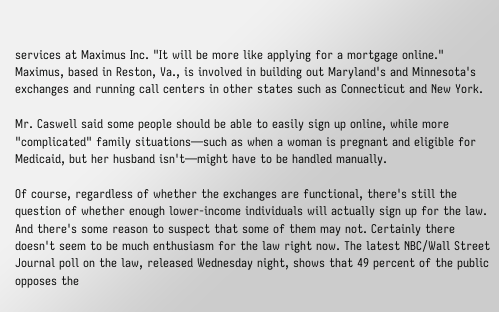services at Maximus Inc. "It will be more like applying for a mortgage online." Maximus, based in Reston, Va., is involved in building out Maryland's and Minnesota's exchanges and running call centers in other states such as Connecticut and New York.

Mr. Caswell said some people should be able to easily sign up online, while more "complicated" family situations—such as when a woman is pregnant and eligible for Medicaid, but her husband isn't—might have to be handled manually.

Of course, regardless of whether the exchanges are functional, there's still the question of whether enough lower-income individuals will actually sign up for the law. And there's some reason to suspect that some of them may not. Certainly there doesn't seem to be much enthusiasm for the law right now. The latest NBC/Wall Street Journal poll on the law, released Wednesday night, shows that 49 percent of the public opposes the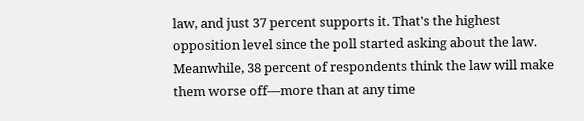law, and just 37 percent supports it. That's the highest opposition level since the poll started asking about the law. Meanwhile, 38 percent of respondents think the law will make them worse off—more than at any time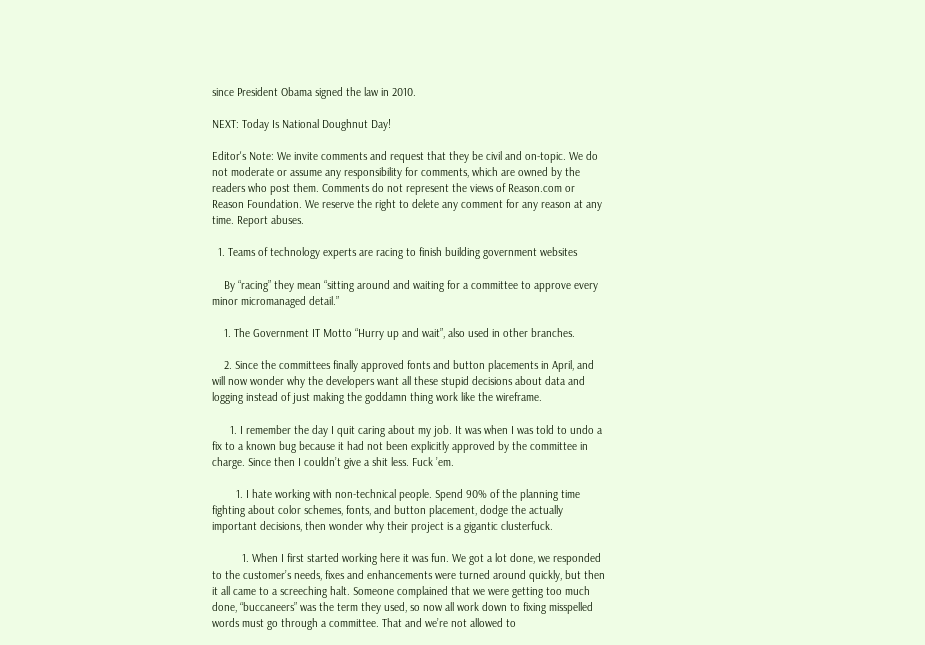since President Obama signed the law in 2010.

NEXT: Today Is National Doughnut Day!

Editor's Note: We invite comments and request that they be civil and on-topic. We do not moderate or assume any responsibility for comments, which are owned by the readers who post them. Comments do not represent the views of Reason.com or Reason Foundation. We reserve the right to delete any comment for any reason at any time. Report abuses.

  1. Teams of technology experts are racing to finish building government websites

    By “racing” they mean “sitting around and waiting for a committee to approve every minor micromanaged detail.”

    1. The Government IT Motto “Hurry up and wait”, also used in other branches.

    2. Since the committees finally approved fonts and button placements in April, and will now wonder why the developers want all these stupid decisions about data and logging instead of just making the goddamn thing work like the wireframe.

      1. I remember the day I quit caring about my job. It was when I was told to undo a fix to a known bug because it had not been explicitly approved by the committee in charge. Since then I couldn’t give a shit less. Fuck ’em.

        1. I hate working with non-technical people. Spend 90% of the planning time fighting about color schemes, fonts, and button placement, dodge the actually important decisions, then wonder why their project is a gigantic clusterfuck.

          1. When I first started working here it was fun. We got a lot done, we responded to the customer’s needs, fixes and enhancements were turned around quickly, but then it all came to a screeching halt. Someone complained that we were getting too much done, “buccaneers” was the term they used, so now all work down to fixing misspelled words must go through a committee. That and we’re not allowed to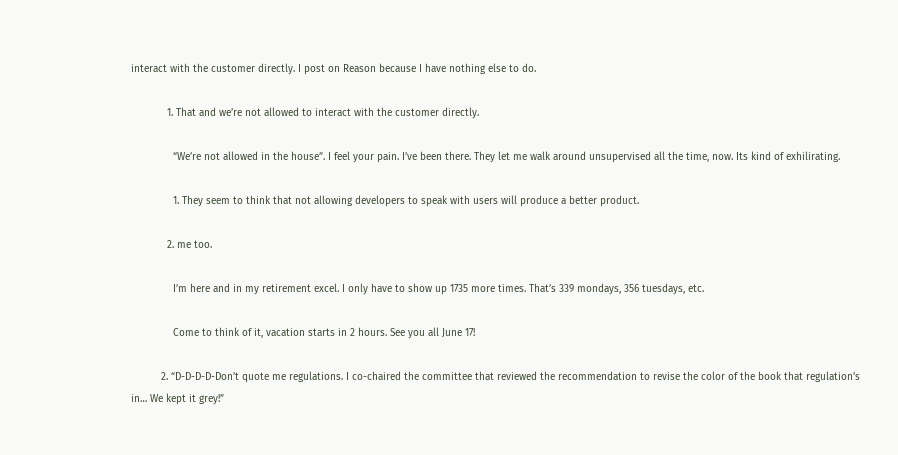interact with the customer directly. I post on Reason because I have nothing else to do.

            1. That and we’re not allowed to interact with the customer directly.

              “We’re not allowed in the house”. I feel your pain. I’ve been there. They let me walk around unsupervised all the time, now. Its kind of exhilirating.

              1. They seem to think that not allowing developers to speak with users will produce a better product.

            2. me too.

              I’m here and in my retirement excel. I only have to show up 1735 more times. That’s 339 mondays, 356 tuesdays, etc.

              Come to think of it, vacation starts in 2 hours. See you all June 17!

          2. “D-D-D-D-Don’t quote me regulations. I co-chaired the committee that reviewed the recommendation to revise the color of the book that regulation’s in… We kept it grey!”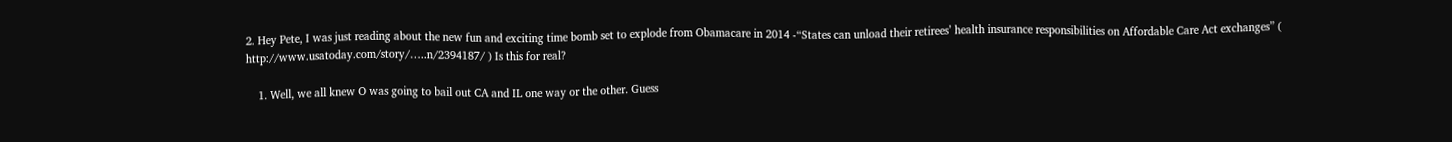2. Hey Pete, I was just reading about the new fun and exciting time bomb set to explode from Obamacare in 2014 -“States can unload their retirees’ health insurance responsibilities on Affordable Care Act exchanges” ( http://www.usatoday.com/story/…..n/2394187/ ) Is this for real?

    1. Well, we all knew O was going to bail out CA and IL one way or the other. Guess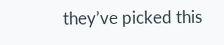they’ve picked this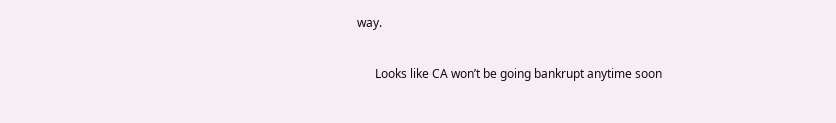way.

      Looks like CA won’t be going bankrupt anytime soon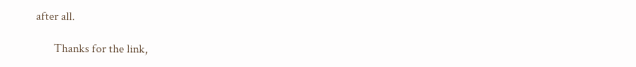after all.

      Thanks for the link,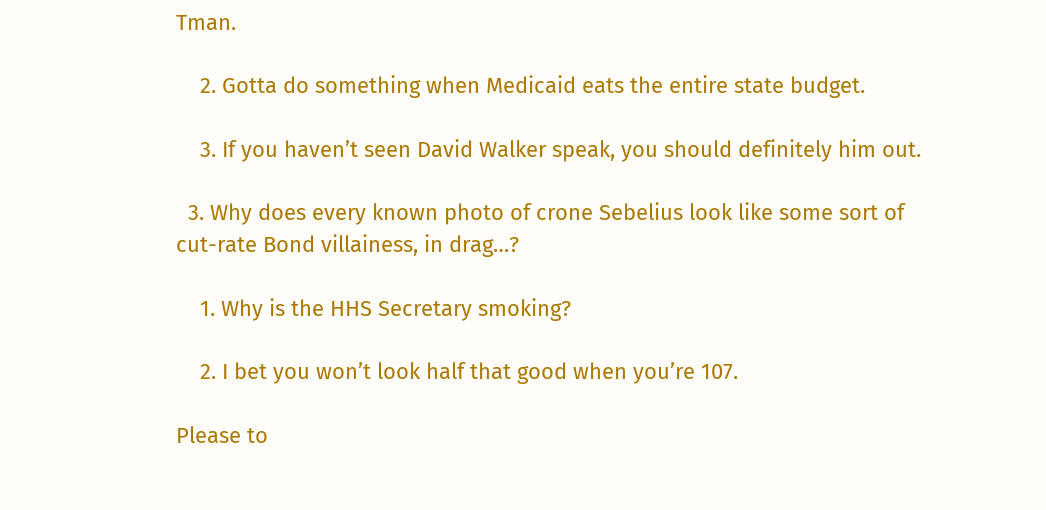Tman.

    2. Gotta do something when Medicaid eats the entire state budget.

    3. If you haven’t seen David Walker speak, you should definitely him out.

  3. Why does every known photo of crone Sebelius look like some sort of cut-rate Bond villainess, in drag…?

    1. Why is the HHS Secretary smoking?

    2. I bet you won’t look half that good when you’re 107.

Please to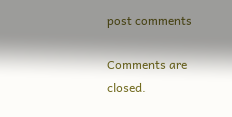post comments

Comments are closed.